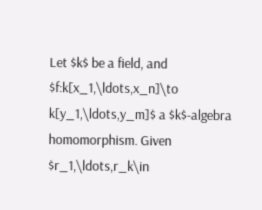Let $k$ be a field, and $f:k[x_1,\ldots,x_n]\to k[y_1,\ldots,y_m]$ a $k$-algebra homomorphism. Given $r_1,\ldots,r_k\in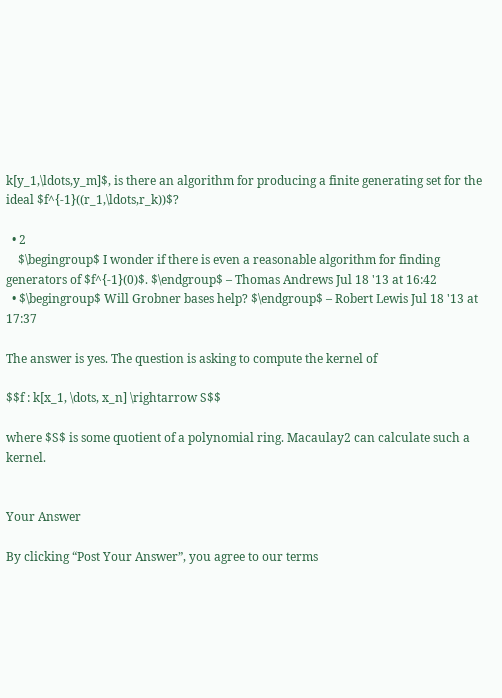k[y_1,\ldots,y_m]$, is there an algorithm for producing a finite generating set for the ideal $f^{-1}((r_1,\ldots,r_k))$?

  • 2
    $\begingroup$ I wonder if there is even a reasonable algorithm for finding generators of $f^{-1}(0)$. $\endgroup$ – Thomas Andrews Jul 18 '13 at 16:42
  • $\begingroup$ Will Grobner bases help? $\endgroup$ – Robert Lewis Jul 18 '13 at 17:37

The answer is yes. The question is asking to compute the kernel of

$$f : k[x_1, \dots, x_n] \rightarrow S$$

where $S$ is some quotient of a polynomial ring. Macaulay2 can calculate such a kernel.


Your Answer

By clicking “Post Your Answer”, you agree to our terms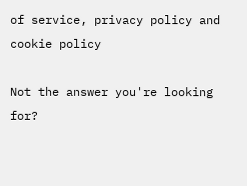of service, privacy policy and cookie policy

Not the answer you're looking for?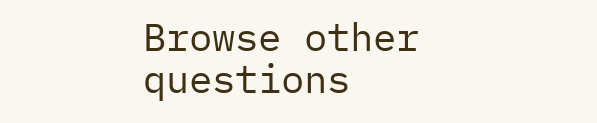Browse other questions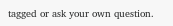tagged or ask your own question.